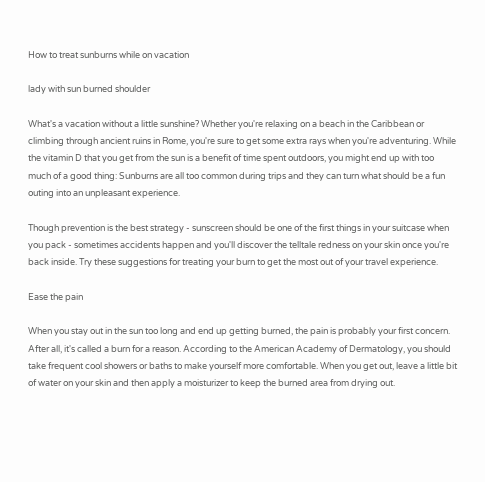How to treat sunburns while on vacation

lady with sun burned shoulder

What's a vacation without a little sunshine? Whether you're relaxing on a beach in the Caribbean or climbing through ancient ruins in Rome, you're sure to get some extra rays when you're adventuring. While the vitamin D that you get from the sun is a benefit of time spent outdoors, you might end up with too much of a good thing: Sunburns are all too common during trips and they can turn what should be a fun outing into an unpleasant experience.

Though prevention is the best strategy - sunscreen should be one of the first things in your suitcase when you pack - sometimes accidents happen and you'll discover the telltale redness on your skin once you're back inside. Try these suggestions for treating your burn to get the most out of your travel experience.

Ease the pain

When you stay out in the sun too long and end up getting burned, the pain is probably your first concern. After all, it's called a burn for a reason. According to the American Academy of Dermatology, you should take frequent cool showers or baths to make yourself more comfortable. When you get out, leave a little bit of water on your skin and then apply a moisturizer to keep the burned area from drying out.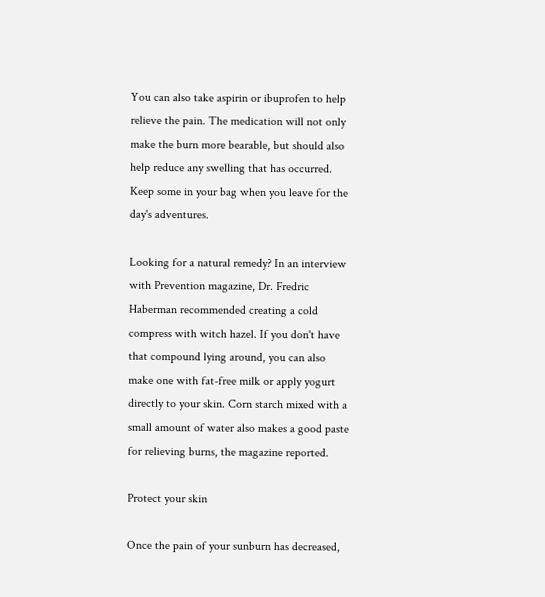You can also take aspirin or ibuprofen to help relieve the pain. The medication will not only make the burn more bearable, but should also help reduce any swelling that has occurred. Keep some in your bag when you leave for the day's adventures.

Looking for a natural remedy? In an interview with Prevention magazine, Dr. Fredric Haberman recommended creating a cold compress with witch hazel. If you don't have that compound lying around, you can also make one with fat-free milk or apply yogurt directly to your skin. Corn starch mixed with a small amount of water also makes a good paste for relieving burns, the magazine reported.

Protect your skin

Once the pain of your sunburn has decreased,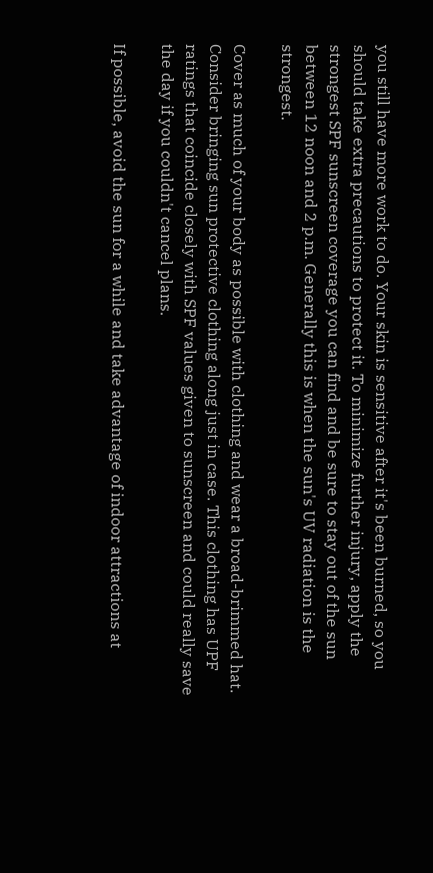you still have more work to do. Your skin is sensitive after it's been burned, so you should take extra precautions to protect it. To minimize further injury, apply the strongest SPF sunscreen coverage you can find and be sure to stay out of the sun between 12 noon and 2 p.m. Generally this is when the sun's UV radiation is the strongest.

Cover as much of your body as possible with clothing and wear a broad-brimmed hat. Consider bringing sun protective clothing along just in case. This clothing has UPF ratings that coincide closely with SPF values given to sunscreen and could really save the day if you couldn't cancel plans.

If possible, avoid the sun for a while and take advantage of indoor attractions at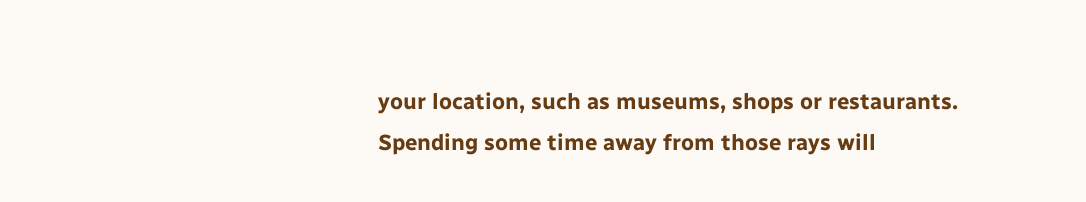your location, such as museums, shops or restaurants. Spending some time away from those rays will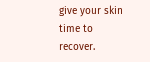give your skin time to recover.